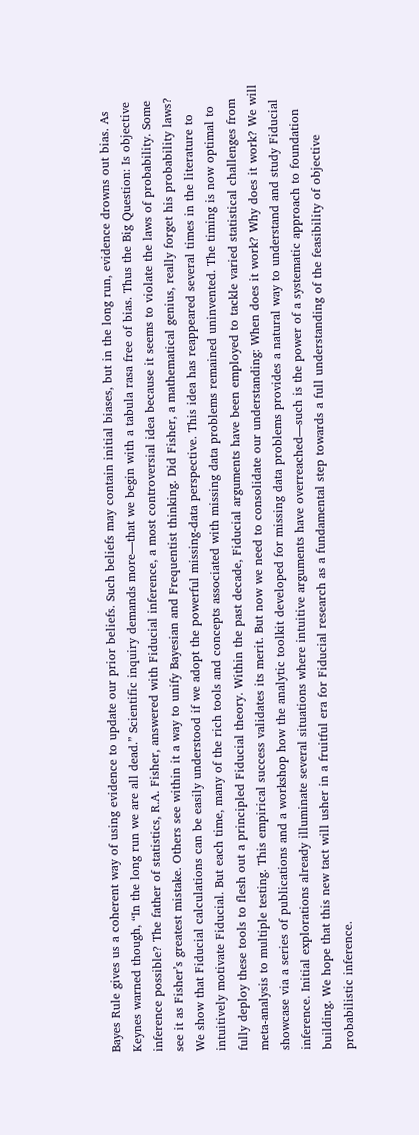Bayes Rule gives us a coherent way of using evidence to update our prior beliefs. Such beliefs may contain initial biases, but in the long run, evidence drowns out bias. As Keynes warned though, “In the long run we are all dead.” Scientific inquiry demands more—that we begin with a tabula rasa free of bias. Thus the Big Question: Is objective inference possible? The father of statistics, R.A. Fisher, answered with Fiducial inference, a most controversial idea because it seems to violate the laws of probability. Some see it as Fisher’s greatest mistake. Others see within it a way to unify Bayesian and Frequentist thinking. Did Fisher, a mathematical genius, really forget his probability laws? We show that Fiducial calculations can be easily understood if we adopt the powerful missing-data perspective. This idea has reappeared several times in the literature to intuitively motivate Fiducial. But each time, many of the rich tools and concepts associated with missing data problems remained uninvented. The timing is now optimal to fully deploy these tools to flesh out a principled Fiducial theory. Within the past decade, Fiducial arguments have been employed to tackle varied statistical challenges from meta-analysis to multiple testing. This empirical success validates its merit. But now we need to consolidate our understanding: When does it work? Why does it work? We will showcase via a series of publications and a workshop how the analytic toolkit developed for missing data problems provides a natural way to understand and study Fiducial inference. Initial explorations already illuminate several situations where intuitive arguments have overreached—such is the power of a systematic approach to foundation building. We hope that this new tact will usher in a fruitful era for Fiducial research as a fundamental step towards a full understanding of the feasibility of objective probabilistic inference.